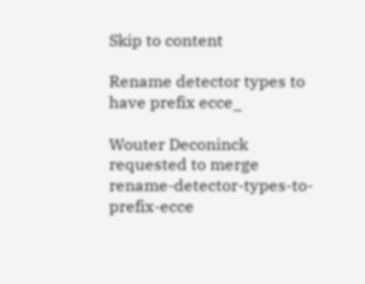Skip to content

Rename detector types to have prefix ecce_

Wouter Deconinck requested to merge rename-detector-types-to-prefix-ecce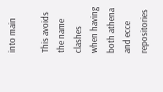into main

This avoids the name clashes when having both athena and ecce repositories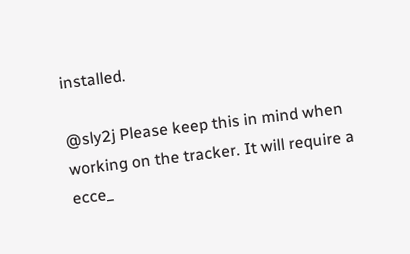installed.

@sly2j Please keep this in mind when working on the tracker. It will require a ecce_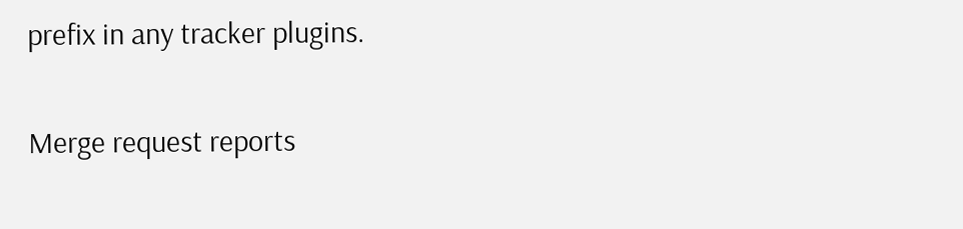prefix in any tracker plugins.

Merge request reports